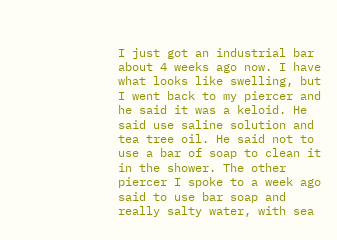I just got an industrial bar about 4 weeks ago now. I have what looks like swelling, but I went back to my piercer and he said it was a keloid. He said use saline solution and tea tree oil. He said not to use a bar of soap to clean it in the shower. The other piercer I spoke to a week ago said to use bar soap and really salty water, with sea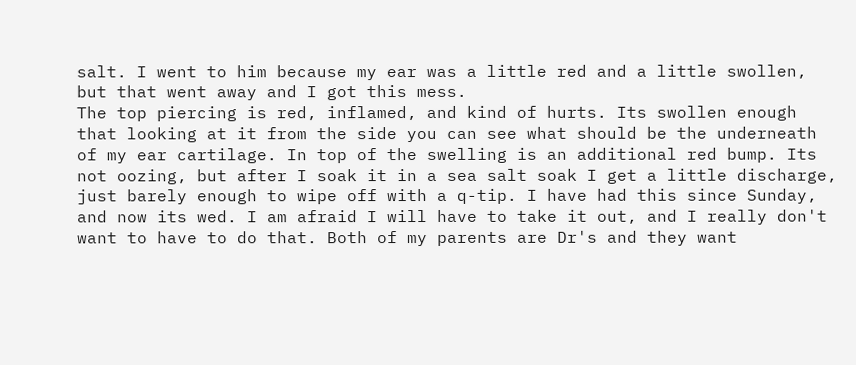salt. I went to him because my ear was a little red and a little swollen, but that went away and I got this mess.
The top piercing is red, inflamed, and kind of hurts. Its swollen enough that looking at it from the side you can see what should be the underneath of my ear cartilage. In top of the swelling is an additional red bump. Its not oozing, but after I soak it in a sea salt soak I get a little discharge, just barely enough to wipe off with a q-tip. I have had this since Sunday, and now its wed. I am afraid I will have to take it out, and I really don't want to have to do that. Both of my parents are Dr's and they want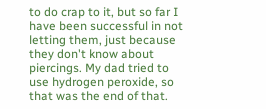to do crap to it, but so far I have been successful in not letting them, just because they don't know about piercings. My dad tried to use hydrogen peroxide, so that was the end of that.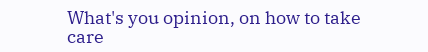What's you opinion, on how to take care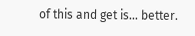of this and get is... better.